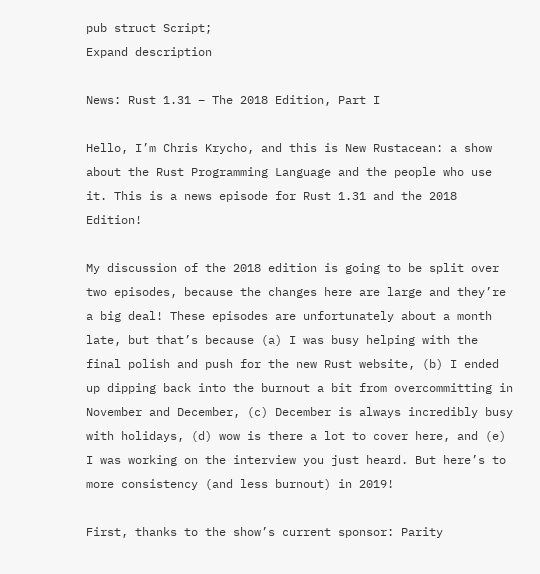pub struct Script;
Expand description

News: Rust 1.31 – The 2018 Edition, Part I

Hello, I’m Chris Krycho, and this is New Rustacean: a show about the Rust Programming Language and the people who use it. This is a news episode for Rust 1.31 and the 2018 Edition!

My discussion of the 2018 edition is going to be split over two episodes, because the changes here are large and they’re a big deal! These episodes are unfortunately about a month late, but that’s because (a) I was busy helping with the final polish and push for the new Rust website, (b) I ended up dipping back into the burnout a bit from overcommitting in November and December, (c) December is always incredibly busy with holidays, (d) wow is there a lot to cover here, and (e) I was working on the interview you just heard. But here’s to more consistency (and less burnout) in 2019!

First, thanks to the show’s current sponsor: Parity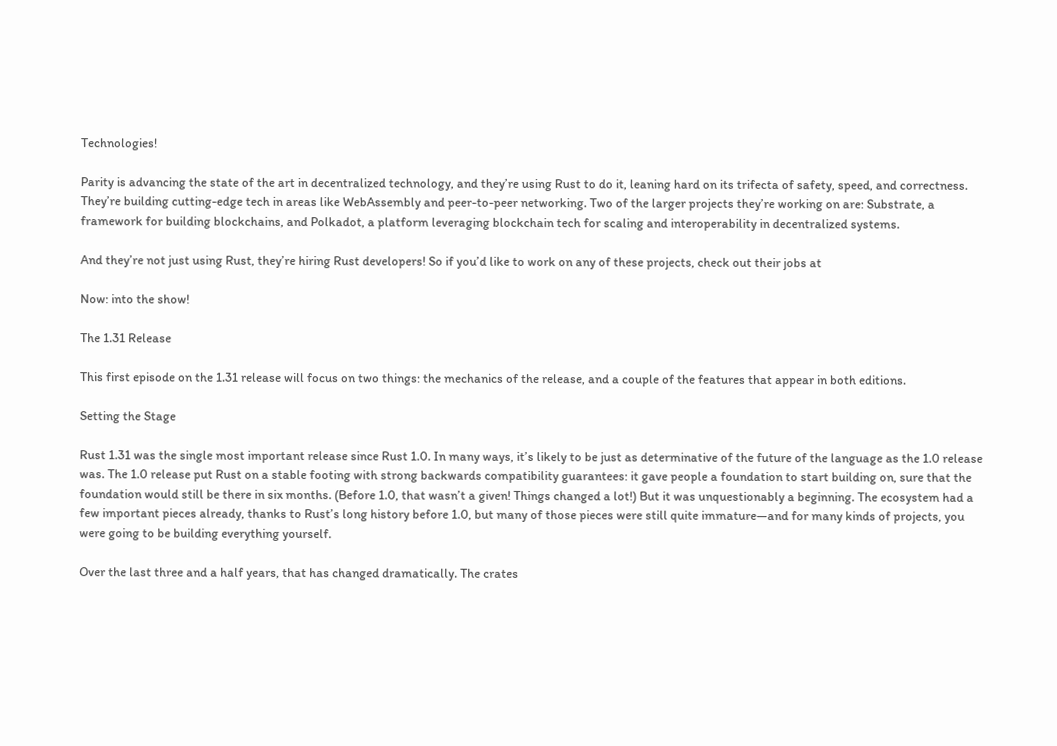Technologies!

Parity is advancing the state of the art in decentralized technology, and they’re using Rust to do it, leaning hard on its trifecta of safety, speed, and correctness. They’re building cutting-edge tech in areas like WebAssembly and peer-to-peer networking. Two of the larger projects they’re working on are: Substrate, a framework for building blockchains, and Polkadot, a platform leveraging blockchain tech for scaling and interoperability in decentralized systems.

And they’re not just using Rust, they’re hiring Rust developers! So if you’d like to work on any of these projects, check out their jobs at

Now: into the show!

The 1.31 Release

This first episode on the 1.31 release will focus on two things: the mechanics of the release, and a couple of the features that appear in both editions.

Setting the Stage

Rust 1.31 was the single most important release since Rust 1.0. In many ways, it’s likely to be just as determinative of the future of the language as the 1.0 release was. The 1.0 release put Rust on a stable footing with strong backwards compatibility guarantees: it gave people a foundation to start building on, sure that the foundation would still be there in six months. (Before 1.0, that wasn’t a given! Things changed a lot!) But it was unquestionably a beginning. The ecosystem had a few important pieces already, thanks to Rust’s long history before 1.0, but many of those pieces were still quite immature—and for many kinds of projects, you were going to be building everything yourself.

Over the last three and a half years, that has changed dramatically. The crates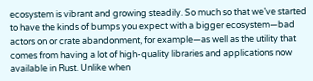ecosystem is vibrant and growing steadily. So much so that we’ve started to have the kinds of bumps you expect with a bigger ecosystem—bad actors on or crate abandonment, for example—as well as the utility that comes from having a lot of high-quality libraries and applications now available in Rust. Unlike when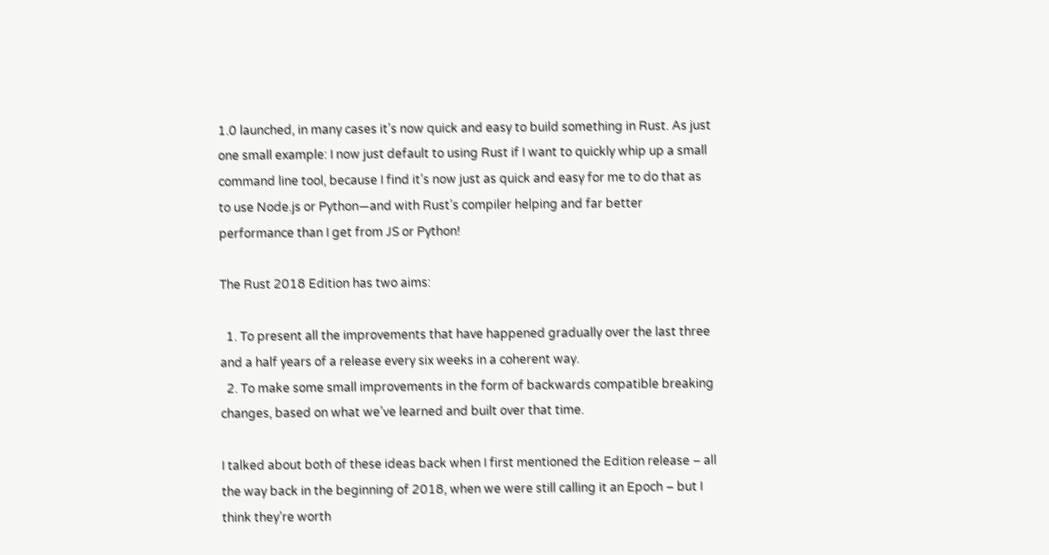1.0 launched, in many cases it’s now quick and easy to build something in Rust. As just one small example: I now just default to using Rust if I want to quickly whip up a small command line tool, because I find it’s now just as quick and easy for me to do that as to use Node.js or Python—and with Rust’s compiler helping and far better performance than I get from JS or Python!

The Rust 2018 Edition has two aims:

  1. To present all the improvements that have happened gradually over the last three and a half years of a release every six weeks in a coherent way.
  2. To make some small improvements in the form of backwards compatible breaking changes, based on what we’ve learned and built over that time.

I talked about both of these ideas back when I first mentioned the Edition release – all the way back in the beginning of 2018, when we were still calling it an Epoch – but I think they’re worth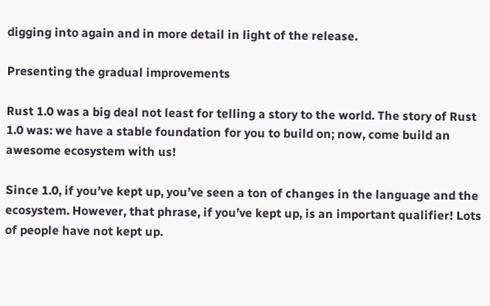digging into again and in more detail in light of the release.

Presenting the gradual improvements

Rust 1.0 was a big deal not least for telling a story to the world. The story of Rust 1.0 was: we have a stable foundation for you to build on; now, come build an awesome ecosystem with us!

Since 1.0, if you’ve kept up, you’ve seen a ton of changes in the language and the ecosystem. However, that phrase, if you’ve kept up, is an important qualifier! Lots of people have not kept up.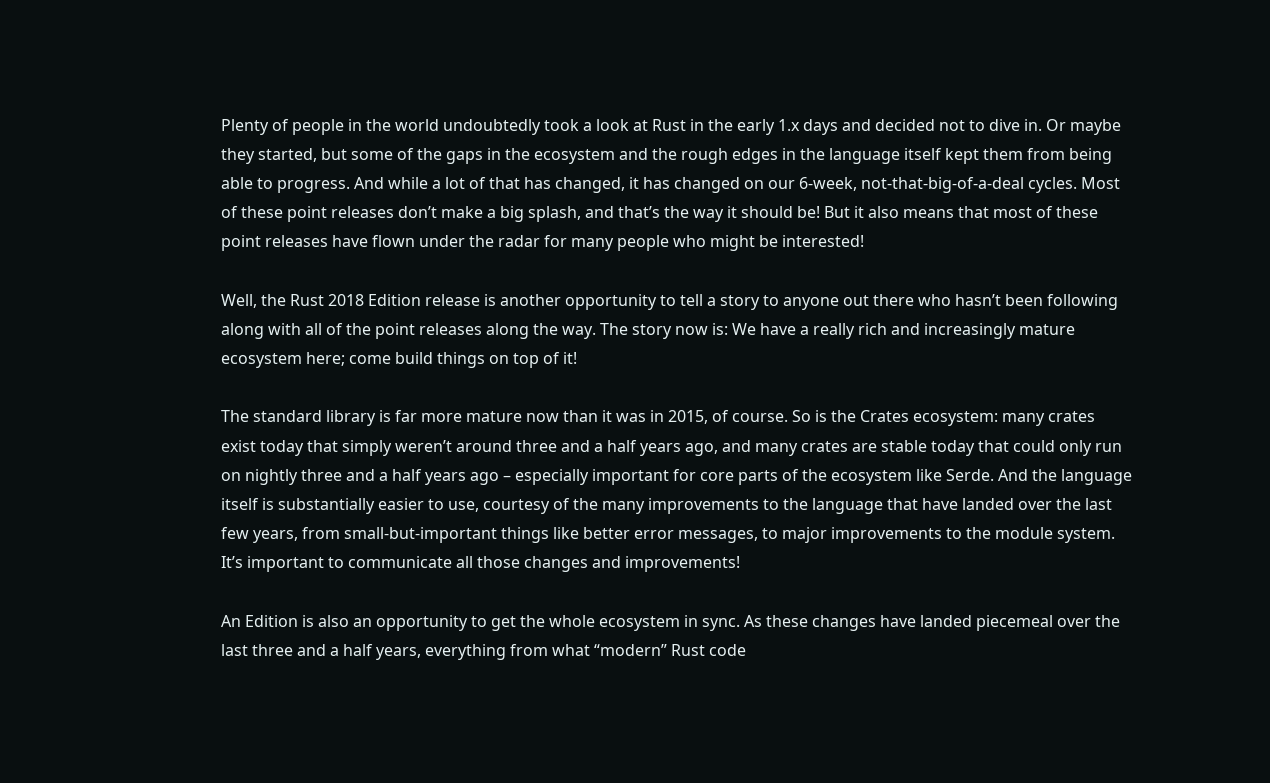Plenty of people in the world undoubtedly took a look at Rust in the early 1.x days and decided not to dive in. Or maybe they started, but some of the gaps in the ecosystem and the rough edges in the language itself kept them from being able to progress. And while a lot of that has changed, it has changed on our 6-week, not-that-big-of-a-deal cycles. Most of these point releases don’t make a big splash, and that’s the way it should be! But it also means that most of these point releases have flown under the radar for many people who might be interested!

Well, the Rust 2018 Edition release is another opportunity to tell a story to anyone out there who hasn’t been following along with all of the point releases along the way. The story now is: We have a really rich and increasingly mature ecosystem here; come build things on top of it!

The standard library is far more mature now than it was in 2015, of course. So is the Crates ecosystem: many crates exist today that simply weren’t around three and a half years ago, and many crates are stable today that could only run on nightly three and a half years ago – especially important for core parts of the ecosystem like Serde. And the language itself is substantially easier to use, courtesy of the many improvements to the language that have landed over the last few years, from small-but-important things like better error messages, to major improvements to the module system. It’s important to communicate all those changes and improvements!

An Edition is also an opportunity to get the whole ecosystem in sync. As these changes have landed piecemeal over the last three and a half years, everything from what “modern” Rust code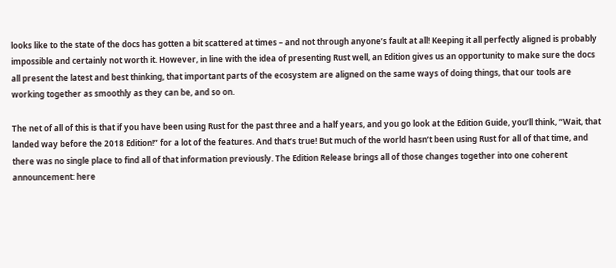looks like to the state of the docs has gotten a bit scattered at times – and not through anyone’s fault at all! Keeping it all perfectly aligned is probably impossible and certainly not worth it. However, in line with the idea of presenting Rust well, an Edition gives us an opportunity to make sure the docs all present the latest and best thinking, that important parts of the ecosystem are aligned on the same ways of doing things, that our tools are working together as smoothly as they can be, and so on.

The net of all of this is that if you have been using Rust for the past three and a half years, and you go look at the Edition Guide, you’ll think, “Wait, that landed way before the 2018 Edition!” for a lot of the features. And that’s true! But much of the world hasn’t been using Rust for all of that time, and there was no single place to find all of that information previously. The Edition Release brings all of those changes together into one coherent announcement: here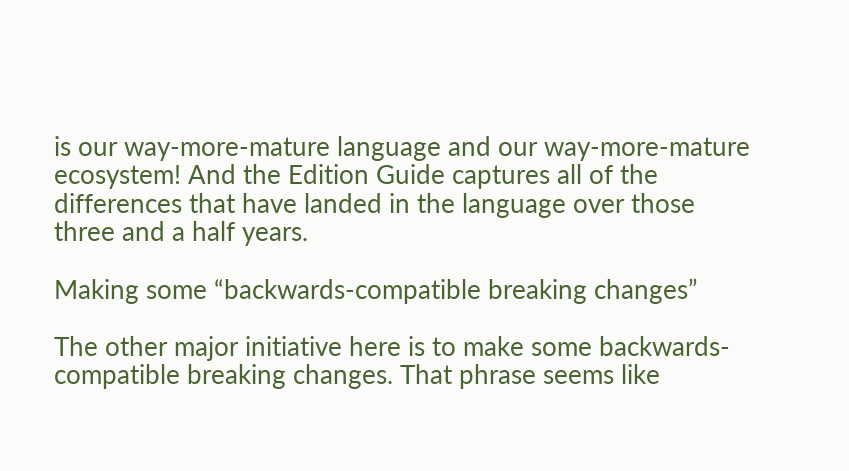is our way-more-mature language and our way-more-mature ecosystem! And the Edition Guide captures all of the differences that have landed in the language over those three and a half years.

Making some “backwards-compatible breaking changes”

The other major initiative here is to make some backwards-compatible breaking changes. That phrase seems like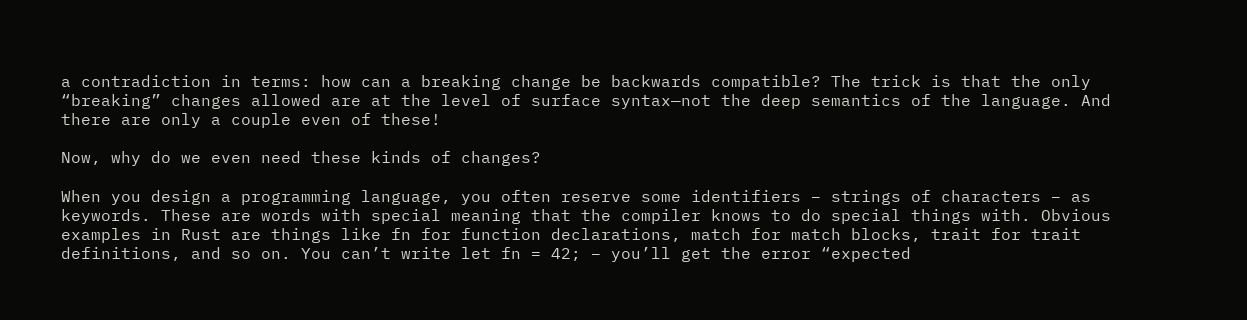a contradiction in terms: how can a breaking change be backwards compatible? The trick is that the only “breaking” changes allowed are at the level of surface syntax—not the deep semantics of the language. And there are only a couple even of these!

Now, why do we even need these kinds of changes?

When you design a programming language, you often reserve some identifiers – strings of characters – as keywords. These are words with special meaning that the compiler knows to do special things with. Obvious examples in Rust are things like fn for function declarations, match for match blocks, trait for trait definitions, and so on. You can’t write let fn = 42; – you’ll get the error “expected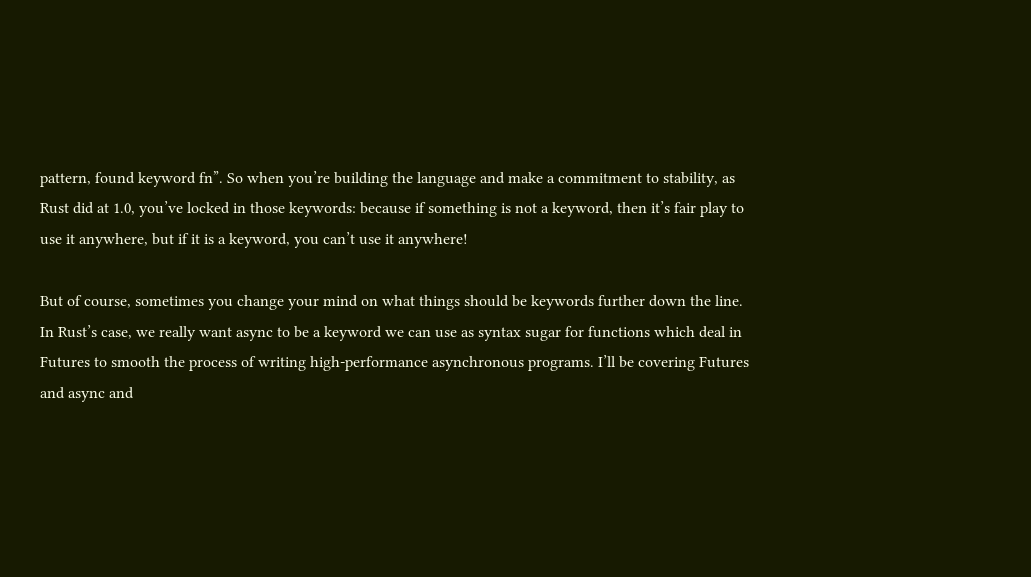pattern, found keyword fn”. So when you’re building the language and make a commitment to stability, as Rust did at 1.0, you’ve locked in those keywords: because if something is not a keyword, then it’s fair play to use it anywhere, but if it is a keyword, you can’t use it anywhere!

But of course, sometimes you change your mind on what things should be keywords further down the line. In Rust’s case, we really want async to be a keyword we can use as syntax sugar for functions which deal in Futures to smooth the process of writing high-performance asynchronous programs. I’ll be covering Futures and async and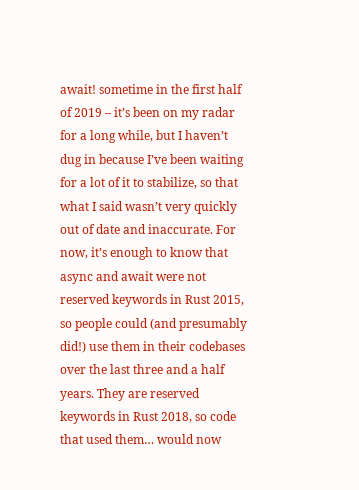await! sometime in the first half of 2019 – it’s been on my radar for a long while, but I haven’t dug in because I’ve been waiting for a lot of it to stabilize, so that what I said wasn’t very quickly out of date and inaccurate. For now, it’s enough to know that async and await were not reserved keywords in Rust 2015, so people could (and presumably did!) use them in their codebases over the last three and a half years. They are reserved keywords in Rust 2018, so code that used them… would now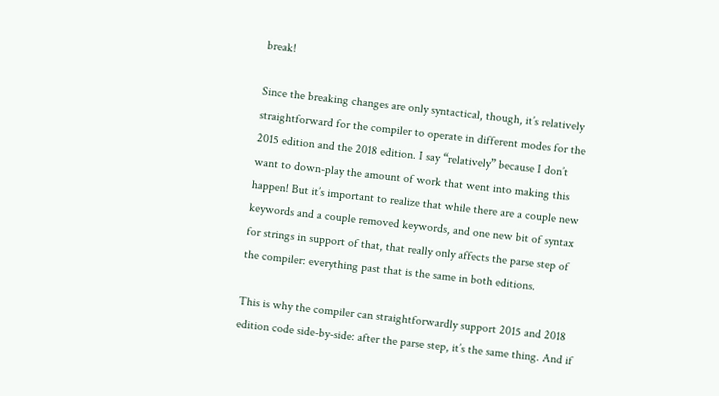break!

Since the breaking changes are only syntactical, though, it’s relatively straightforward for the compiler to operate in different modes for the 2015 edition and the 2018 edition. I say “relatively” because I don’t want to down-play the amount of work that went into making this happen! But it’s important to realize that while there are a couple new keywords and a couple removed keywords, and one new bit of syntax for strings in support of that, that really only affects the parse step of the compiler: everything past that is the same in both editions.

This is why the compiler can straightforwardly support 2015 and 2018 edition code side-by-side: after the parse step, it’s the same thing. And if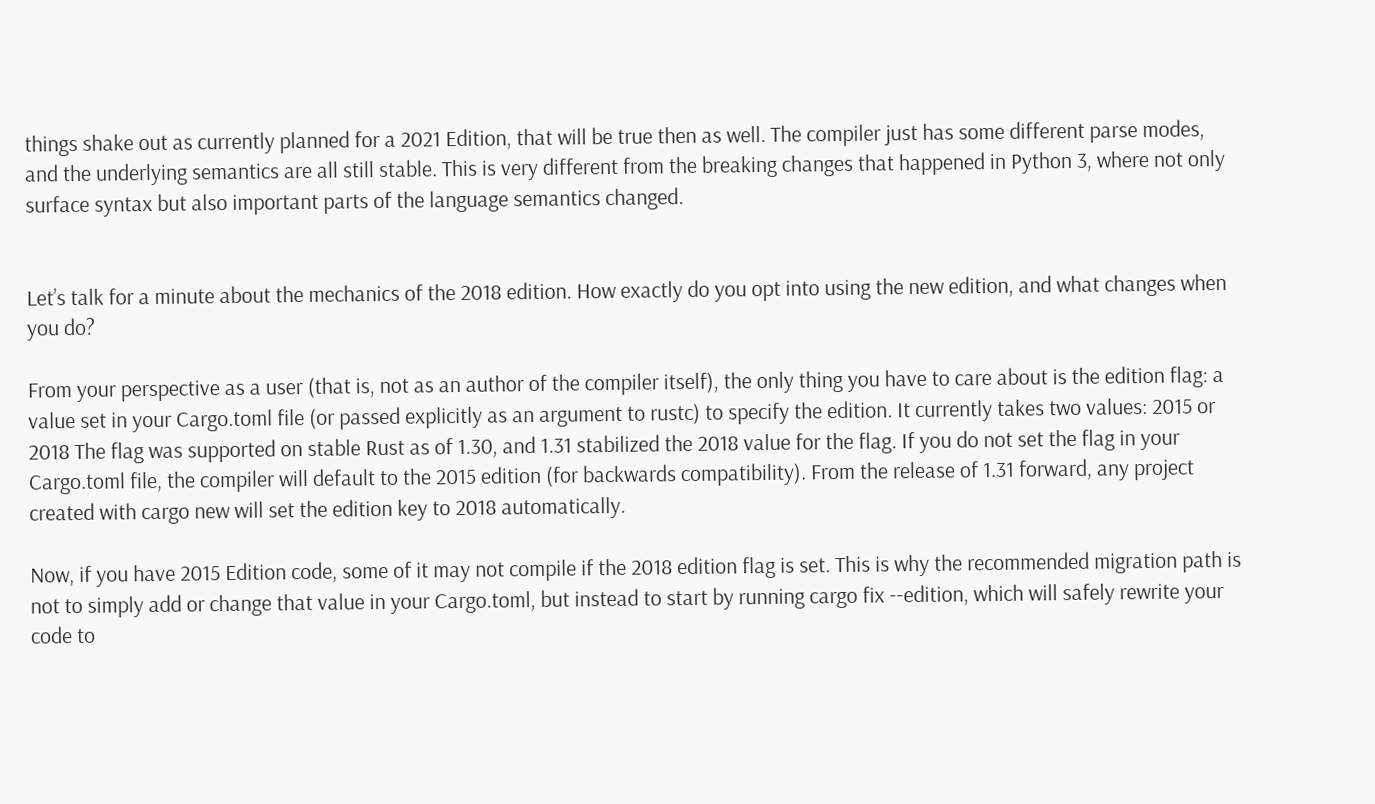things shake out as currently planned for a 2021 Edition, that will be true then as well. The compiler just has some different parse modes, and the underlying semantics are all still stable. This is very different from the breaking changes that happened in Python 3, where not only surface syntax but also important parts of the language semantics changed.


Let’s talk for a minute about the mechanics of the 2018 edition. How exactly do you opt into using the new edition, and what changes when you do?

From your perspective as a user (that is, not as an author of the compiler itself), the only thing you have to care about is the edition flag: a value set in your Cargo.toml file (or passed explicitly as an argument to rustc) to specify the edition. It currently takes two values: 2015 or 2018 The flag was supported on stable Rust as of 1.30, and 1.31 stabilized the 2018 value for the flag. If you do not set the flag in your Cargo.toml file, the compiler will default to the 2015 edition (for backwards compatibility). From the release of 1.31 forward, any project created with cargo new will set the edition key to 2018 automatically.

Now, if you have 2015 Edition code, some of it may not compile if the 2018 edition flag is set. This is why the recommended migration path is not to simply add or change that value in your Cargo.toml, but instead to start by running cargo fix --edition, which will safely rewrite your code to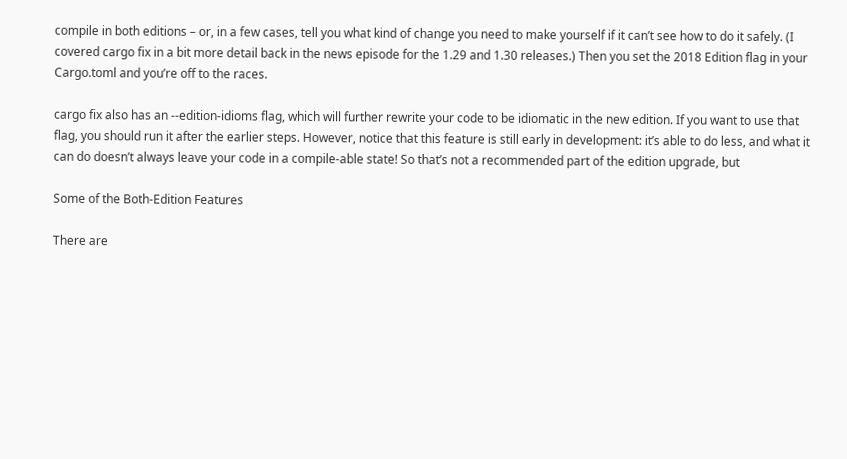compile in both editions – or, in a few cases, tell you what kind of change you need to make yourself if it can’t see how to do it safely. (I covered cargo fix in a bit more detail back in the news episode for the 1.29 and 1.30 releases.) Then you set the 2018 Edition flag in your Cargo.toml and you’re off to the races.

cargo fix also has an --edition-idioms flag, which will further rewrite your code to be idiomatic in the new edition. If you want to use that flag, you should run it after the earlier steps. However, notice that this feature is still early in development: it’s able to do less, and what it can do doesn’t always leave your code in a compile-able state! So that’s not a recommended part of the edition upgrade, but

Some of the Both-Edition Features

There are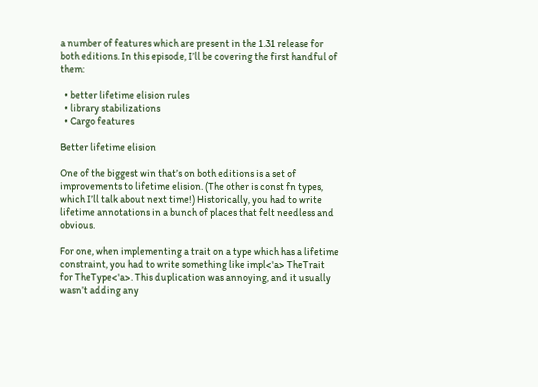a number of features which are present in the 1.31 release for both editions. In this episode, I’ll be covering the first handful of them:

  • better lifetime elision rules
  • library stabilizations
  • Cargo features

Better lifetime elision

One of the biggest win that’s on both editions is a set of improvements to lifetime elision. (The other is const fn types, which I’ll talk about next time!) Historically, you had to write lifetime annotations in a bunch of places that felt needless and obvious.

For one, when implementing a trait on a type which has a lifetime constraint, you had to write something like impl<'a> TheTrait for TheType<'a>. This duplication was annoying, and it usually wasn’t adding any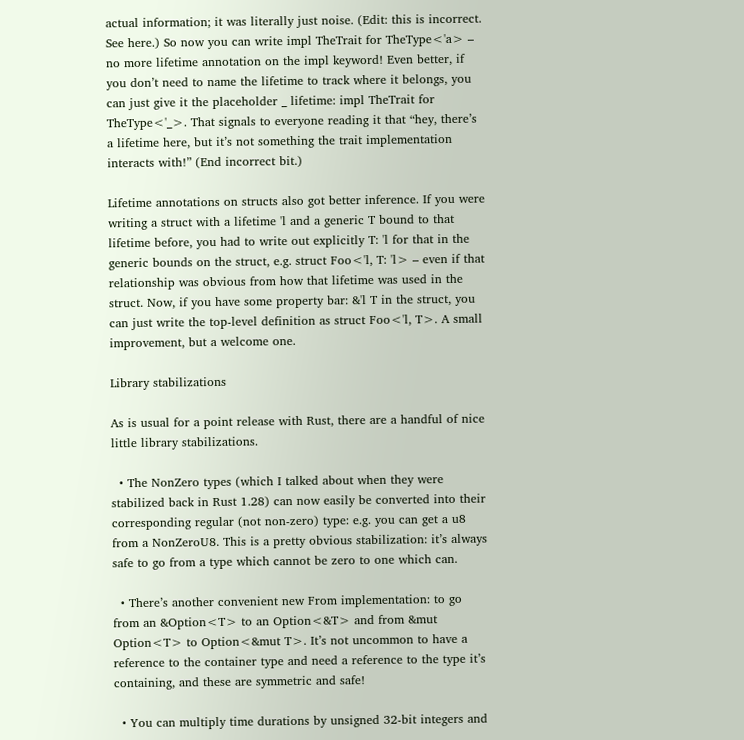actual information; it was literally just noise. (Edit: this is incorrect. See here.) So now you can write impl TheTrait for TheType<'a> – no more lifetime annotation on the impl keyword! Even better, if you don’t need to name the lifetime to track where it belongs, you can just give it the placeholder _ lifetime: impl TheTrait for TheType<'_>. That signals to everyone reading it that “hey, there’s a lifetime here, but it’s not something the trait implementation interacts with!” (End incorrect bit.)

Lifetime annotations on structs also got better inference. If you were writing a struct with a lifetime 'l and a generic T bound to that lifetime before, you had to write out explicitly T: 'l for that in the generic bounds on the struct, e.g. struct Foo<'l, T: 'l> – even if that relationship was obvious from how that lifetime was used in the struct. Now, if you have some property bar: &'l T in the struct, you can just write the top-level definition as struct Foo<'l, T>. A small improvement, but a welcome one.

Library stabilizations

As is usual for a point release with Rust, there are a handful of nice little library stabilizations.

  • The NonZero types (which I talked about when they were stabilized back in Rust 1.28) can now easily be converted into their corresponding regular (not non-zero) type: e.g. you can get a u8 from a NonZeroU8. This is a pretty obvious stabilization: it’s always safe to go from a type which cannot be zero to one which can.

  • There’s another convenient new From implementation: to go from an &Option<T> to an Option<&T> and from &mut Option<T> to Option<&mut T>. It’s not uncommon to have a reference to the container type and need a reference to the type it’s containing, and these are symmetric and safe!

  • You can multiply time durations by unsigned 32-bit integers and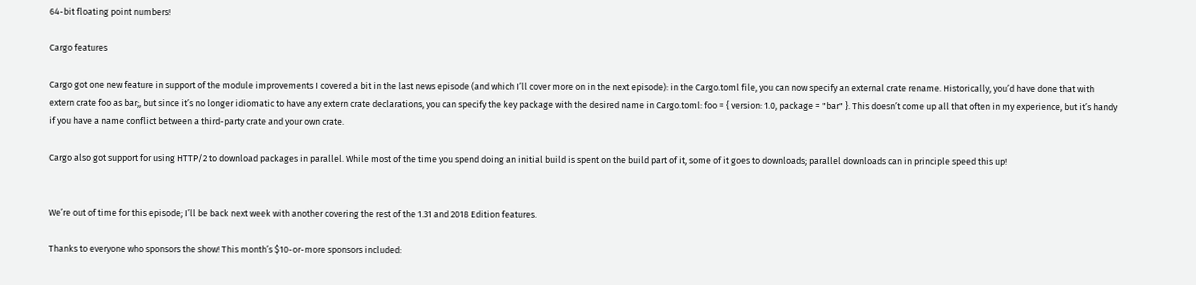64-bit floating point numbers!

Cargo features

Cargo got one new feature in support of the module improvements I covered a bit in the last news episode (and which I’ll cover more on in the next episode): in the Cargo.toml file, you can now specify an external crate rename. Historically, you’d have done that with extern crate foo as bar;, but since it’s no longer idiomatic to have any extern crate declarations, you can specify the key package with the desired name in Cargo.toml: foo = { version: 1.0, package = "bar" }. This doesn’t come up all that often in my experience, but it’s handy if you have a name conflict between a third-party crate and your own crate.

Cargo also got support for using HTTP/2 to download packages in parallel. While most of the time you spend doing an initial build is spent on the build part of it, some of it goes to downloads; parallel downloads can in principle speed this up!


We’re out of time for this episode; I’ll be back next week with another covering the rest of the 1.31 and 2018 Edition features.

Thanks to everyone who sponsors the show! This month’s $10-or-more sponsors included: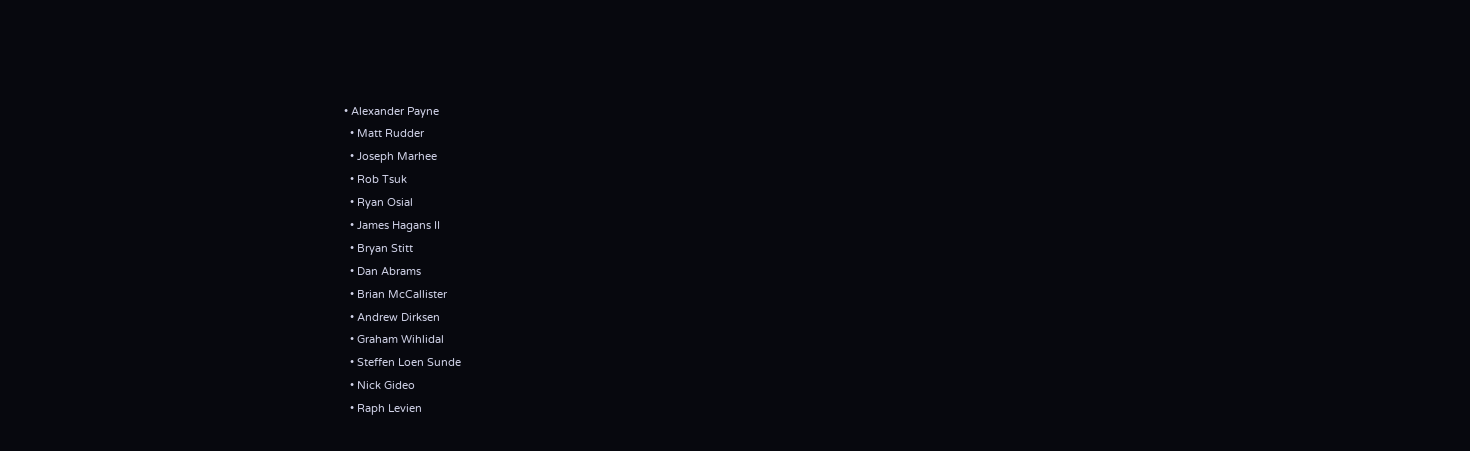• Alexander Payne
  • Matt Rudder
  • Joseph Marhee
  • Rob Tsuk
  • Ryan Osial
  • James Hagans II
  • Bryan Stitt
  • Dan Abrams
  • Brian McCallister
  • Andrew Dirksen
  • Graham Wihlidal
  • Steffen Loen Sunde
  • Nick Gideo
  • Raph Levien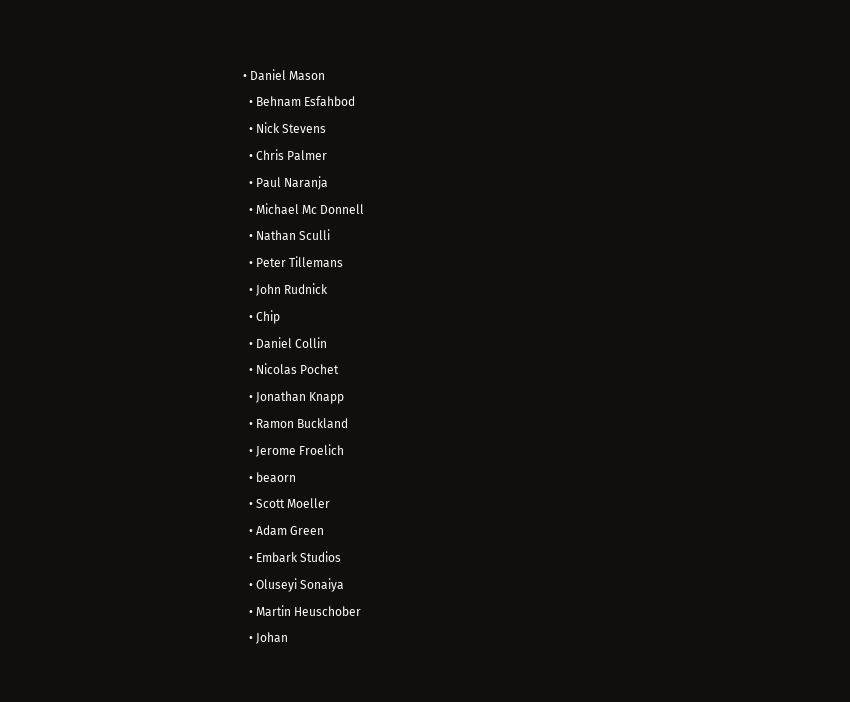• Daniel Mason
  • Behnam Esfahbod
  • Nick Stevens
  • Chris Palmer
  • Paul Naranja
  • Michael Mc Donnell
  • Nathan Sculli
  • Peter Tillemans
  • John Rudnick
  • Chip
  • Daniel Collin
  • Nicolas Pochet
  • Jonathan Knapp
  • Ramon Buckland
  • Jerome Froelich
  • beaorn
  • Scott Moeller
  • Adam Green
  • Embark Studios
  • Oluseyi Sonaiya
  • Martin Heuschober
  • Johan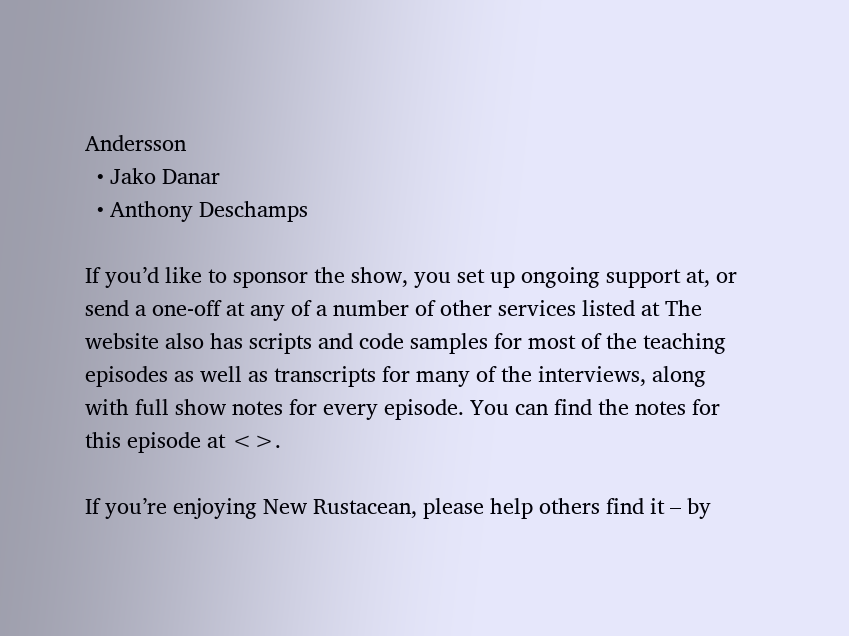Andersson
  • Jako Danar
  • Anthony Deschamps

If you’d like to sponsor the show, you set up ongoing support at, or send a one-off at any of a number of other services listed at The website also has scripts and code samples for most of the teaching episodes as well as transcripts for many of the interviews, along with full show notes for every episode. You can find the notes for this episode at <>.

If you’re enjoying New Rustacean, please help others find it – by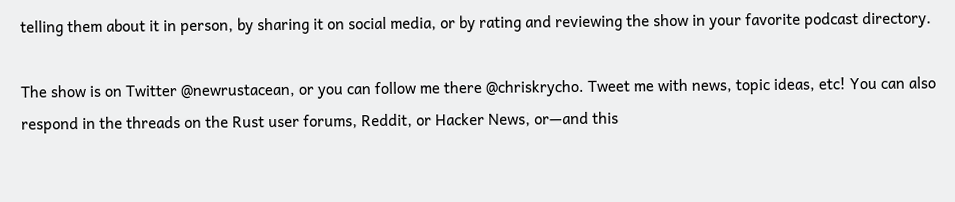telling them about it in person, by sharing it on social media, or by rating and reviewing the show in your favorite podcast directory.

The show is on Twitter @newrustacean, or you can follow me there @chriskrycho. Tweet me with news, topic ideas, etc! You can also respond in the threads on the Rust user forums, Reddit, or Hacker News, or—and this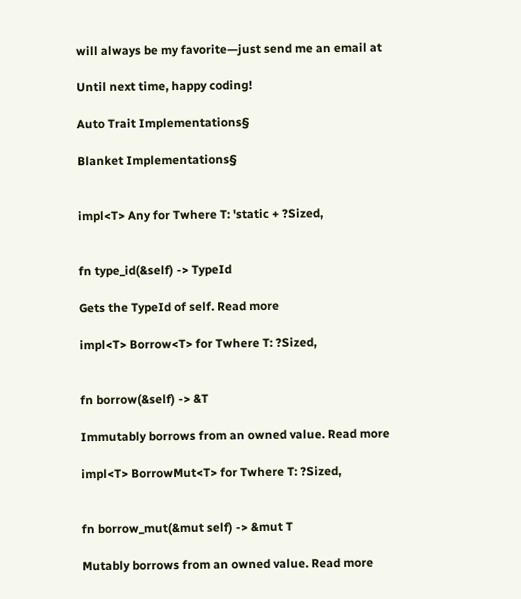will always be my favorite—just send me an email at

Until next time, happy coding!

Auto Trait Implementations§

Blanket Implementations§


impl<T> Any for Twhere T: 'static + ?Sized,


fn type_id(&self) -> TypeId

Gets the TypeId of self. Read more

impl<T> Borrow<T> for Twhere T: ?Sized,


fn borrow(&self) -> &T

Immutably borrows from an owned value. Read more

impl<T> BorrowMut<T> for Twhere T: ?Sized,


fn borrow_mut(&mut self) -> &mut T

Mutably borrows from an owned value. Read more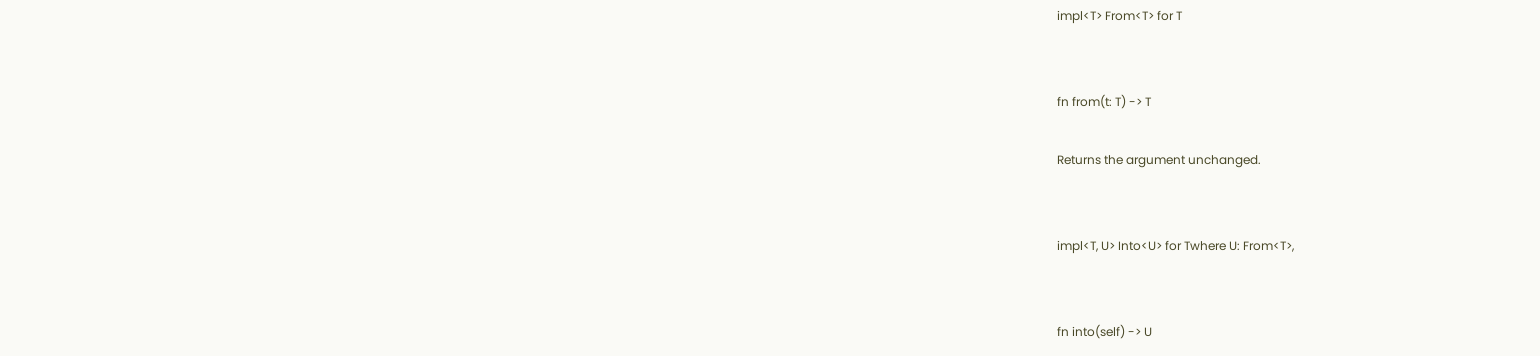impl<T> From<T> for T


fn from(t: T) -> T

Returns the argument unchanged.


impl<T, U> Into<U> for Twhere U: From<T>,


fn into(self) -> U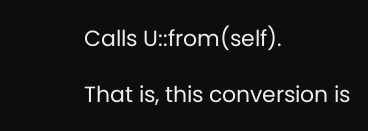Calls U::from(self).

That is, this conversion is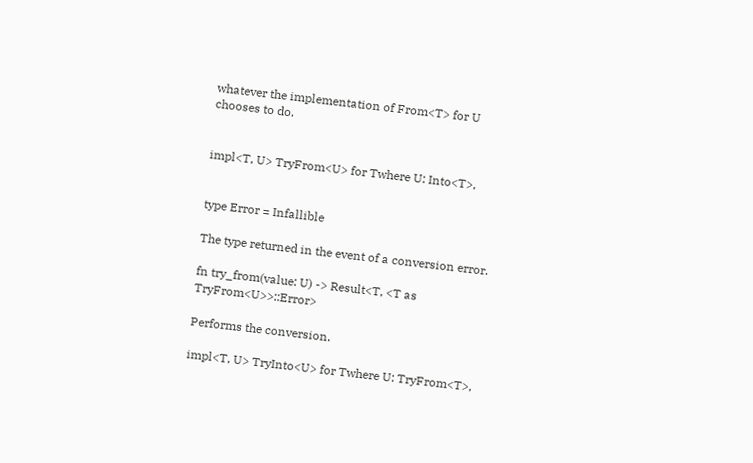whatever the implementation of From<T> for U chooses to do.


impl<T, U> TryFrom<U> for Twhere U: Into<T>,


type Error = Infallible

The type returned in the event of a conversion error.

fn try_from(value: U) -> Result<T, <T as TryFrom<U>>::Error>

Performs the conversion.

impl<T, U> TryInto<U> for Twhere U: TryFrom<T>,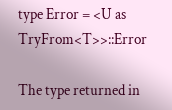type Error = <U as TryFrom<T>>::Error

The type returned in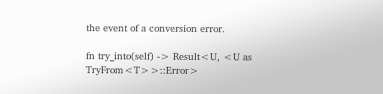the event of a conversion error.

fn try_into(self) -> Result<U, <U as TryFrom<T>>::Error>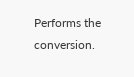Performs the conversion.